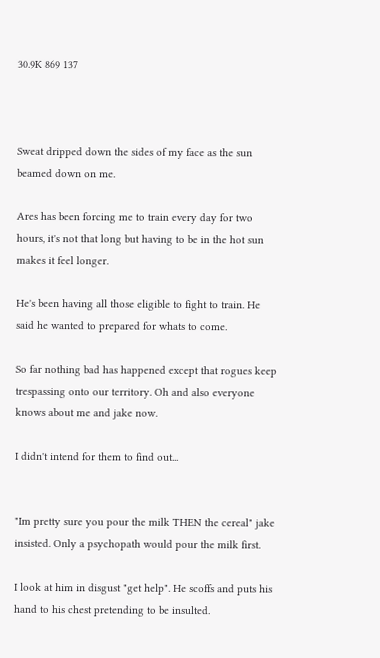30.9K 869 137



Sweat dripped down the sides of my face as the sun beamed down on me.

Ares has been forcing me to train every day for two hours, it's not that long but having to be in the hot sun makes it feel longer.

He's been having all those eligible to fight to train. He said he wanted to prepared for whats to come.

So far nothing bad has happened except that rogues keep trespassing onto our territory. Oh and also everyone knows about me and jake now.

I didn't intend for them to find out...


"Im pretty sure you pour the milk THEN the cereal" jake insisted. Only a psychopath would pour the milk first.

I look at him in disgust "get help". He scoffs and puts his hand to his chest pretending to be insulted.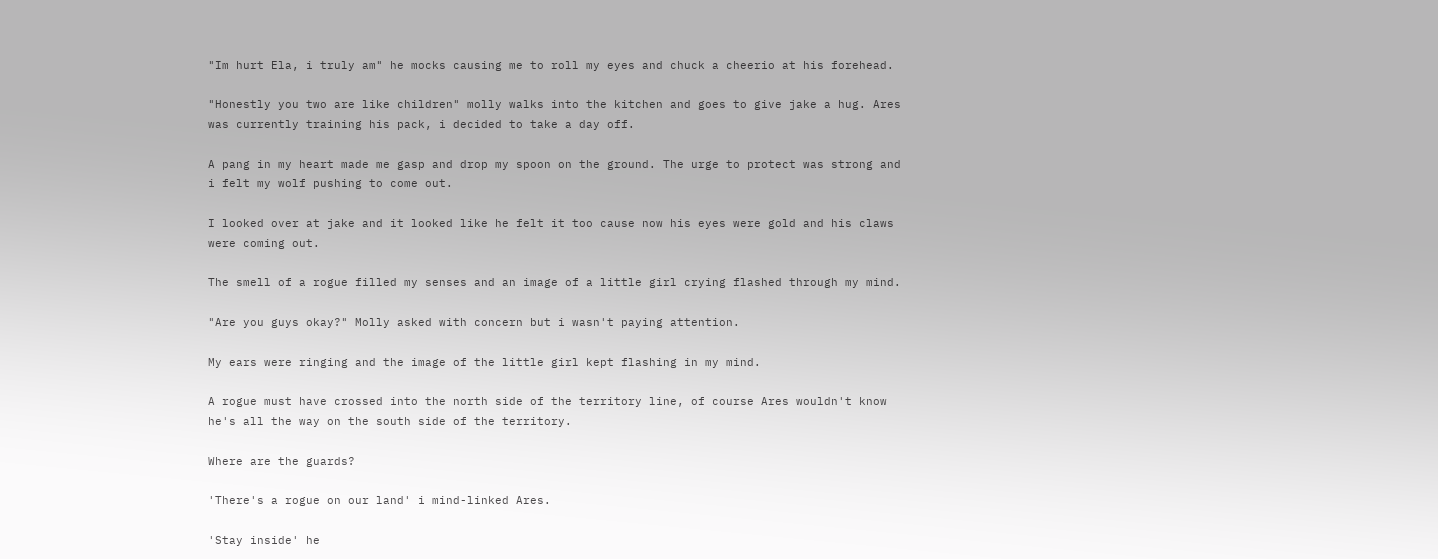"Im hurt Ela, i truly am" he mocks causing me to roll my eyes and chuck a cheerio at his forehead.

"Honestly you two are like children" molly walks into the kitchen and goes to give jake a hug. Ares was currently training his pack, i decided to take a day off.

A pang in my heart made me gasp and drop my spoon on the ground. The urge to protect was strong and i felt my wolf pushing to come out.

I looked over at jake and it looked like he felt it too cause now his eyes were gold and his claws were coming out.

The smell of a rogue filled my senses and an image of a little girl crying flashed through my mind.

"Are you guys okay?" Molly asked with concern but i wasn't paying attention.

My ears were ringing and the image of the little girl kept flashing in my mind.

A rogue must have crossed into the north side of the territory line, of course Ares wouldn't know he's all the way on the south side of the territory.

Where are the guards?

'There's a rogue on our land' i mind-linked Ares.

'Stay inside' he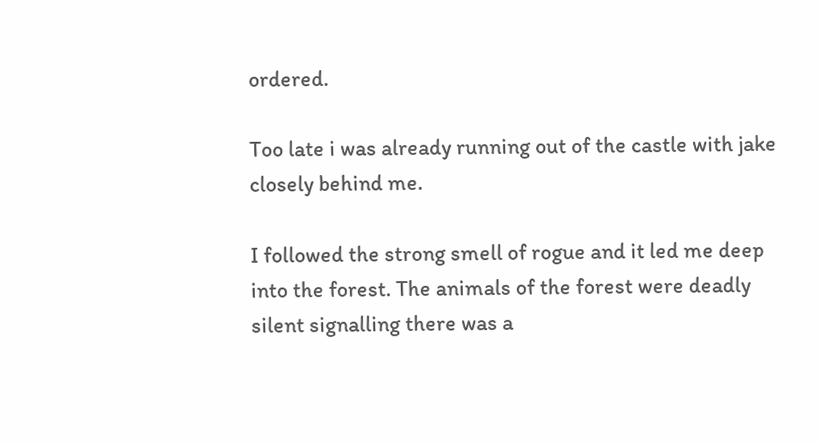ordered.

Too late i was already running out of the castle with jake closely behind me.

I followed the strong smell of rogue and it led me deep into the forest. The animals of the forest were deadly silent signalling there was a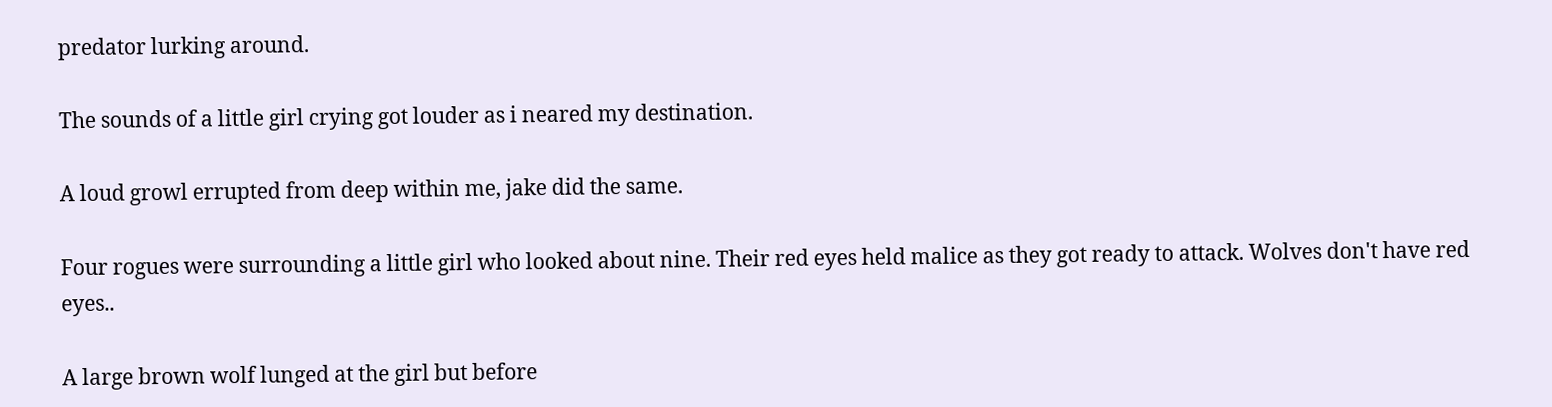predator lurking around.

The sounds of a little girl crying got louder as i neared my destination.

A loud growl errupted from deep within me, jake did the same.

Four rogues were surrounding a little girl who looked about nine. Their red eyes held malice as they got ready to attack. Wolves don't have red eyes..

A large brown wolf lunged at the girl but before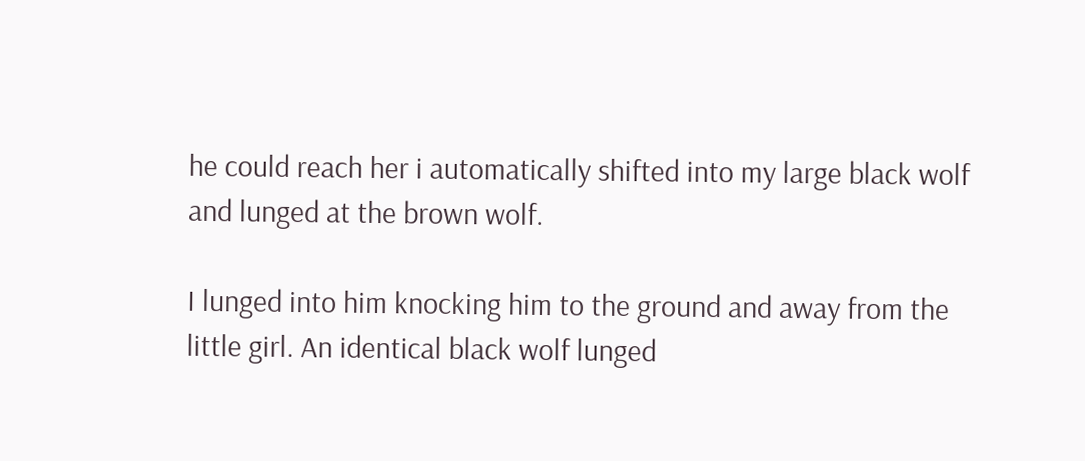he could reach her i automatically shifted into my large black wolf and lunged at the brown wolf.

I lunged into him knocking him to the ground and away from the little girl. An identical black wolf lunged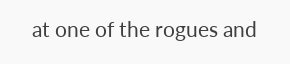at one of the rogues and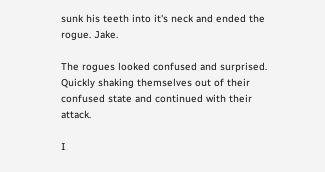sunk his teeth into it's neck and ended the rogue. Jake.

The rogues looked confused and surprised. Quickly shaking themselves out of their confused state and continued with their attack.

I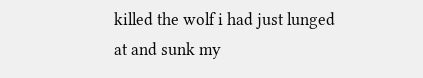killed the wolf i had just lunged at and sunk my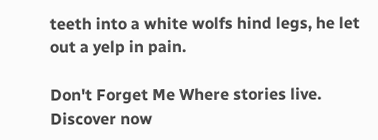teeth into a white wolfs hind legs, he let out a yelp in pain.

Don't Forget Me Where stories live. Discover now